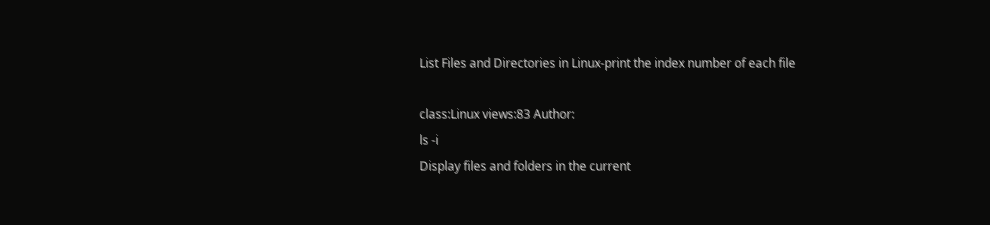List Files and Directories in Linux-print the index number of each file

class:Linux views:83 Author:
ls -i
Display files and folders in the current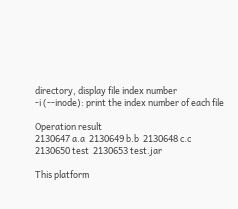directory, display file index number
-i (--inode): print the index number of each file

Operation result
2130647 a.a  2130649 b.b  2130648 c.c  2130650 test  2130653 test.jar

This platform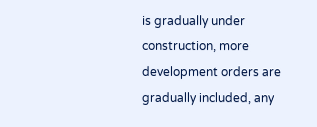is gradually under construction, more development orders are gradually included, any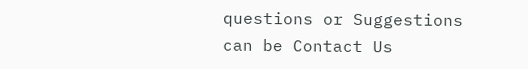questions or Suggestions can be Contact Us